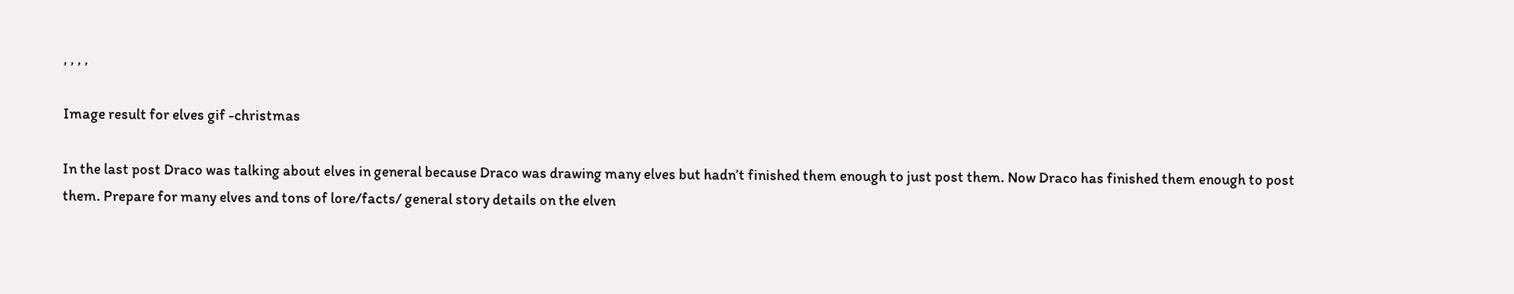, , , ,

Image result for elves gif -christmas

In the last post Draco was talking about elves in general because Draco was drawing many elves but hadn’t finished them enough to just post them. Now Draco has finished them enough to post them. Prepare for many elves and tons of lore/facts/ general story details on the elven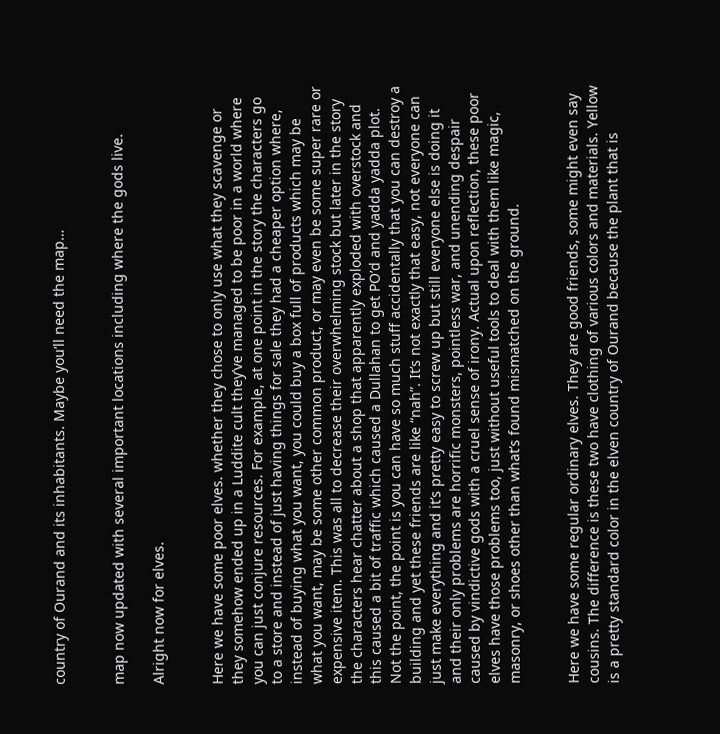country of Ourand and its inhabitants. Maybe you’ll need the map…


map now updated with several important locations including where the gods live.

Alright now for elves.


Here we have some poor elves. whether they chose to only use what they scavenge or they somehow ended up in a Luddite cult they’ve managed to be poor in a world where you can just conjure resources. For example, at one point in the story the characters go to a store and instead of just having things for sale they had a cheaper option where, instead of buying what you want, you could buy a box full of products which may be what you want, may be some other common product, or may even be some super rare or expensive item. This was all to decrease their overwhelming stock but later in the story the characters hear chatter about a shop that apparently exploded with overstock and this caused a bit of traffic which caused a Dullahan to get PO’d and yadda yadda plot. Not the point, the point is you can have so much stuff accidentally that you can destroy a building and yet these friends are like “nah”. It’s not exactly that easy, not everyone can just make everything and it’s pretty easy to screw up but still everyone else is doing it and their only problems are horrific monsters, pointless war, and unending despair caused by vindictive gods with a cruel sense of irony. Actual upon reflection, these poor elves have those problems too, just without useful tools to deal with them like magic, masonry, or shoes other than what’s found mismatched on the ground.


Here we have some regular ordinary elves. They are good friends, some might even say cousins. The difference is these two have clothing of various colors and materials. Yellow is a pretty standard color in the elven country of Ourand because the plant that is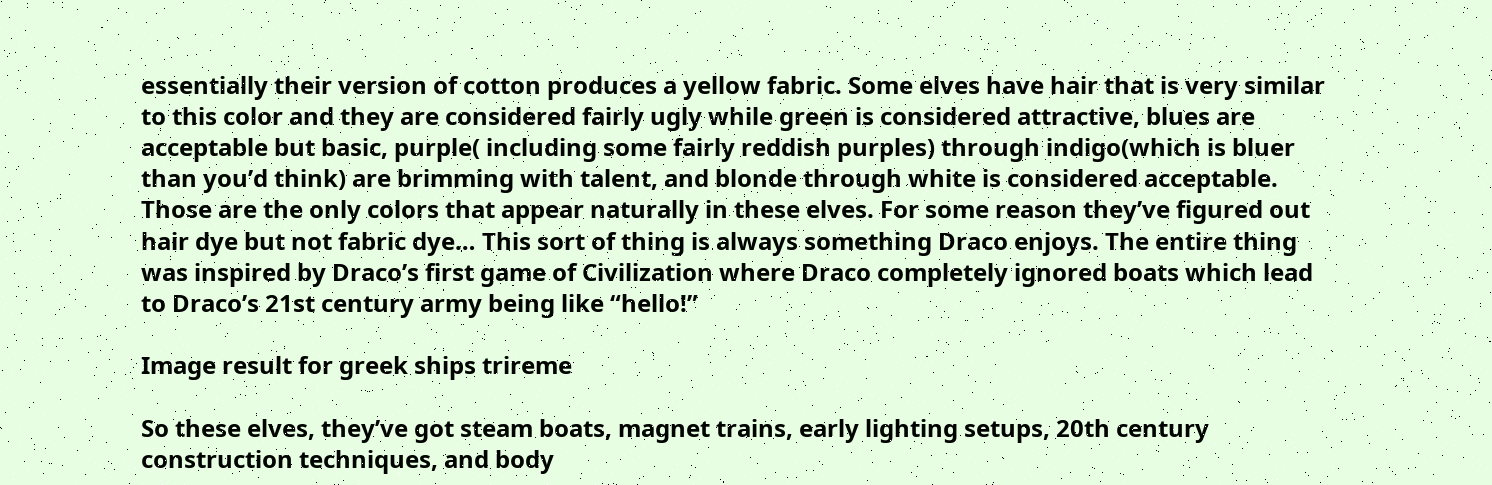essentially their version of cotton produces a yellow fabric. Some elves have hair that is very similar to this color and they are considered fairly ugly while green is considered attractive, blues are acceptable but basic, purple( including some fairly reddish purples) through indigo(which is bluer than you’d think) are brimming with talent, and blonde through white is considered acceptable. Those are the only colors that appear naturally in these elves. For some reason they’ve figured out hair dye but not fabric dye… This sort of thing is always something Draco enjoys. The entire thing was inspired by Draco’s first game of Civilization where Draco completely ignored boats which lead to Draco’s 21st century army being like “hello!”

Image result for greek ships trireme

So these elves, they’ve got steam boats, magnet trains, early lighting setups, 20th century construction techniques, and body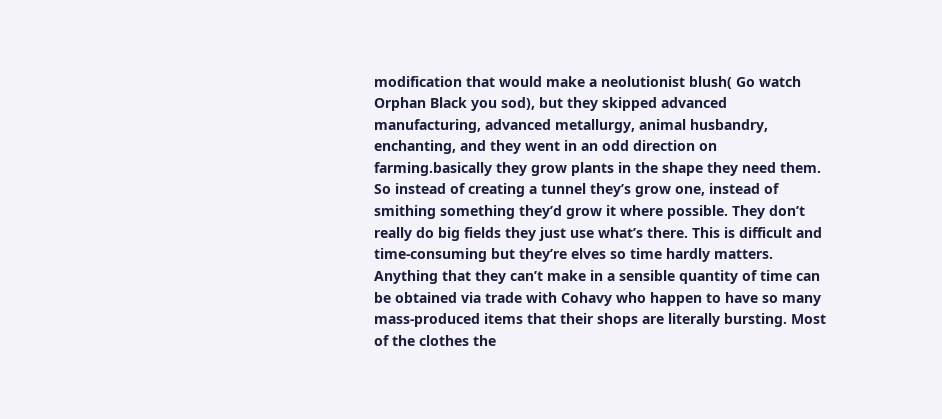modification that would make a neolutionist blush( Go watch Orphan Black you sod), but they skipped advanced manufacturing, advanced metallurgy, animal husbandry, enchanting, and they went in an odd direction on farming.basically they grow plants in the shape they need them. So instead of creating a tunnel they’s grow one, instead of smithing something they’d grow it where possible. They don’t really do big fields they just use what’s there. This is difficult and time-consuming but they’re elves so time hardly matters. Anything that they can’t make in a sensible quantity of time can be obtained via trade with Cohavy who happen to have so many mass-produced items that their shops are literally bursting. Most of the clothes the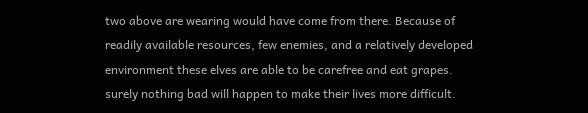two above are wearing would have come from there. Because of readily available resources, few enemies, and a relatively developed environment these elves are able to be carefree and eat grapes. surely nothing bad will happen to make their lives more difficult.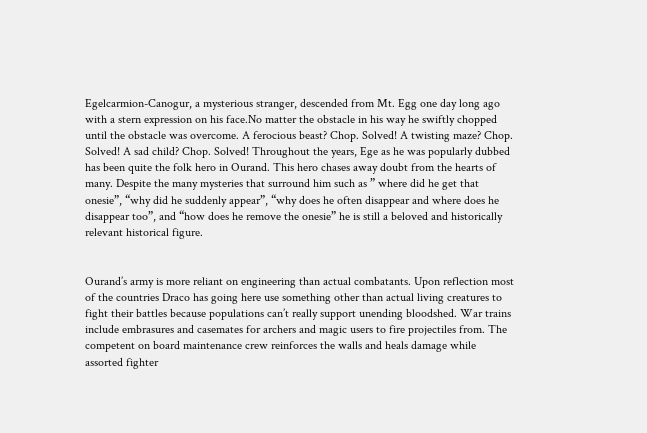Egelcarmion-Canogur, a mysterious stranger, descended from Mt. Egg one day long ago with a stern expression on his face.No matter the obstacle in his way he swiftly chopped until the obstacle was overcome. A ferocious beast? Chop. Solved! A twisting maze? Chop. Solved! A sad child? Chop. Solved! Throughout the years, Ege as he was popularly dubbed has been quite the folk hero in Ourand. This hero chases away doubt from the hearts of many. Despite the many mysteries that surround him such as ” where did he get that onesie”, “why did he suddenly appear”, “why does he often disappear and where does he disappear too”, and “how does he remove the onesie” he is still a beloved and historically relevant historical figure.


Ourand’s army is more reliant on engineering than actual combatants. Upon reflection most of the countries Draco has going here use something other than actual living creatures to fight their battles because populations can’t really support unending bloodshed. War trains include embrasures and casemates for archers and magic users to fire projectiles from. The competent on board maintenance crew reinforces the walls and heals damage while assorted fighter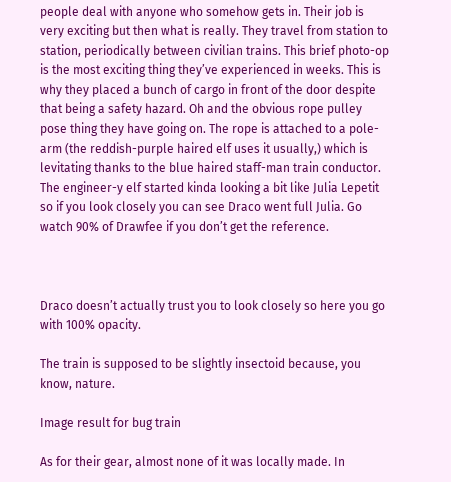people deal with anyone who somehow gets in. Their job is very exciting but then what is really. They travel from station to station, periodically between civilian trains. This brief photo-op is the most exciting thing they’ve experienced in weeks. This is why they placed a bunch of cargo in front of the door despite that being a safety hazard. Oh and the obvious rope pulley pose thing they have going on. The rope is attached to a pole-arm (the reddish-purple haired elf uses it usually,) which is levitating thanks to the blue haired staff-man train conductor. The engineer-y elf started kinda looking a bit like Julia Lepetit so if you look closely you can see Draco went full Julia. Go watch 90% of Drawfee if you don’t get the reference.



Draco doesn’t actually trust you to look closely so here you go with 100% opacity.

The train is supposed to be slightly insectoid because, you know, nature.

Image result for bug train

As for their gear, almost none of it was locally made. In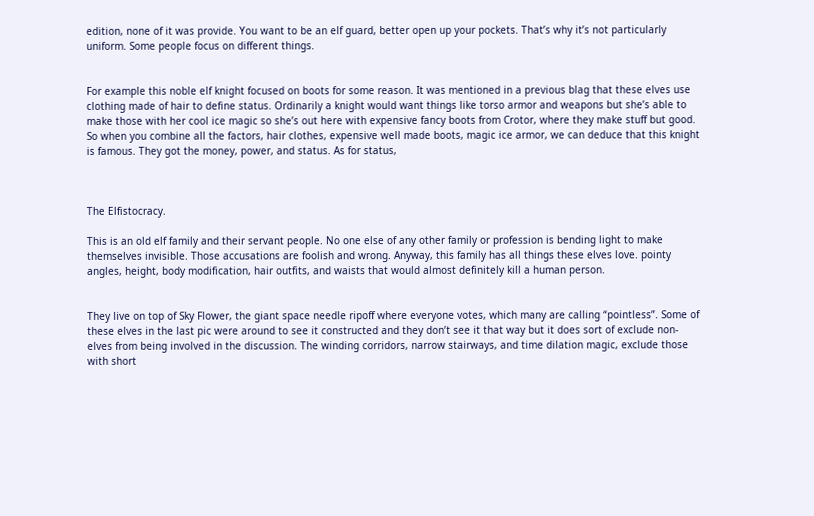edition, none of it was provide. You want to be an elf guard, better open up your pockets. That’s why it’s not particularly uniform. Some people focus on different things.


For example this noble elf knight focused on boots for some reason. It was mentioned in a previous blag that these elves use clothing made of hair to define status. Ordinarily a knight would want things like torso armor and weapons but she’s able to make those with her cool ice magic so she’s out here with expensive fancy boots from Crotor, where they make stuff but good. So when you combine all the factors, hair clothes, expensive well made boots, magic ice armor, we can deduce that this knight is famous. They got the money, power, and status. As for status,



The Elfistocracy.

This is an old elf family and their servant people. No one else of any other family or profession is bending light to make themselves invisible. Those accusations are foolish and wrong. Anyway, this family has all things these elves love. pointy angles, height, body modification, hair outfits, and waists that would almost definitely kill a human person.


They live on top of Sky Flower, the giant space needle ripoff where everyone votes, which many are calling “pointless”. Some of these elves in the last pic were around to see it constructed and they don’t see it that way but it does sort of exclude non-elves from being involved in the discussion. The winding corridors, narrow stairways, and time dilation magic, exclude those with short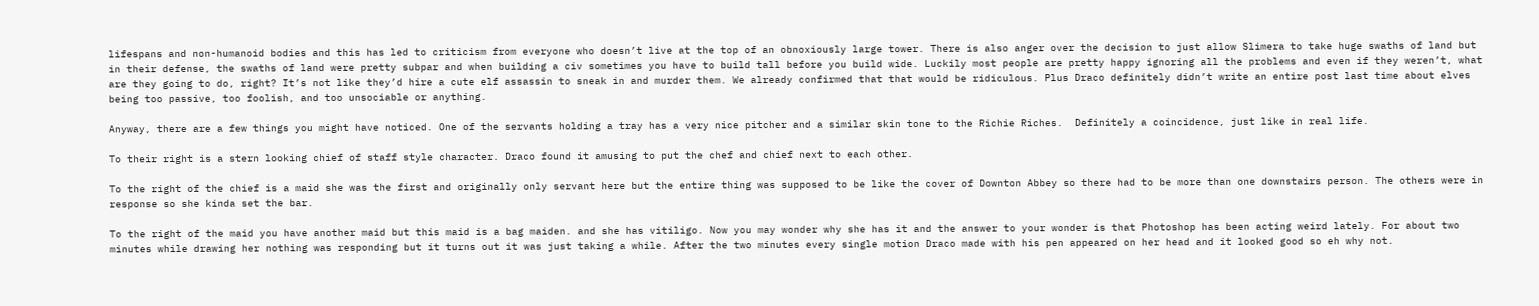lifespans and non-humanoid bodies and this has led to criticism from everyone who doesn’t live at the top of an obnoxiously large tower. There is also anger over the decision to just allow Slimera to take huge swaths of land but in their defense, the swaths of land were pretty subpar and when building a civ sometimes you have to build tall before you build wide. Luckily most people are pretty happy ignoring all the problems and even if they weren’t, what are they going to do, right? It’s not like they’d hire a cute elf assassin to sneak in and murder them. We already confirmed that that would be ridiculous. Plus Draco definitely didn’t write an entire post last time about elves being too passive, too foolish, and too unsociable or anything.

Anyway, there are a few things you might have noticed. One of the servants holding a tray has a very nice pitcher and a similar skin tone to the Richie Riches.  Definitely a coincidence, just like in real life.

To their right is a stern looking chief of staff style character. Draco found it amusing to put the chef and chief next to each other.

To the right of the chief is a maid she was the first and originally only servant here but the entire thing was supposed to be like the cover of Downton Abbey so there had to be more than one downstairs person. The others were in response so she kinda set the bar.

To the right of the maid you have another maid but this maid is a bag maiden. and she has vitiligo. Now you may wonder why she has it and the answer to your wonder is that Photoshop has been acting weird lately. For about two minutes while drawing her nothing was responding but it turns out it was just taking a while. After the two minutes every single motion Draco made with his pen appeared on her head and it looked good so eh why not.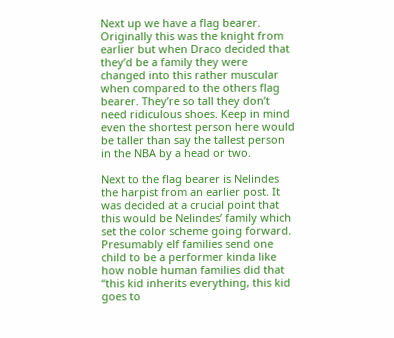Next up we have a flag bearer. Originally this was the knight from earlier but when Draco decided that they’d be a family they were changed into this rather muscular when compared to the others flag bearer. They’re so tall they don’t need ridiculous shoes. Keep in mind even the shortest person here would be taller than say the tallest person in the NBA by a head or two.

Next to the flag bearer is Nelindes the harpist from an earlier post. It was decided at a crucial point that this would be Nelindes’ family which set the color scheme going forward. Presumably elf families send one child to be a performer kinda like how noble human families did that “this kid inherits everything, this kid goes to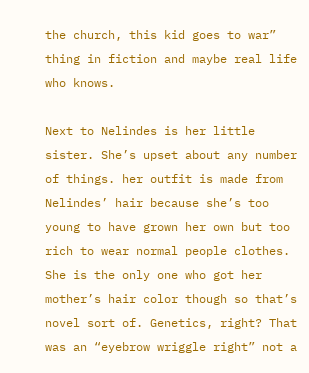the church, this kid goes to war” thing in fiction and maybe real life who knows.

Next to Nelindes is her little sister. She’s upset about any number of things. her outfit is made from Nelindes’ hair because she’s too young to have grown her own but too rich to wear normal people clothes. She is the only one who got her mother’s hair color though so that’s novel sort of. Genetics, right? That was an “eyebrow wriggle right” not a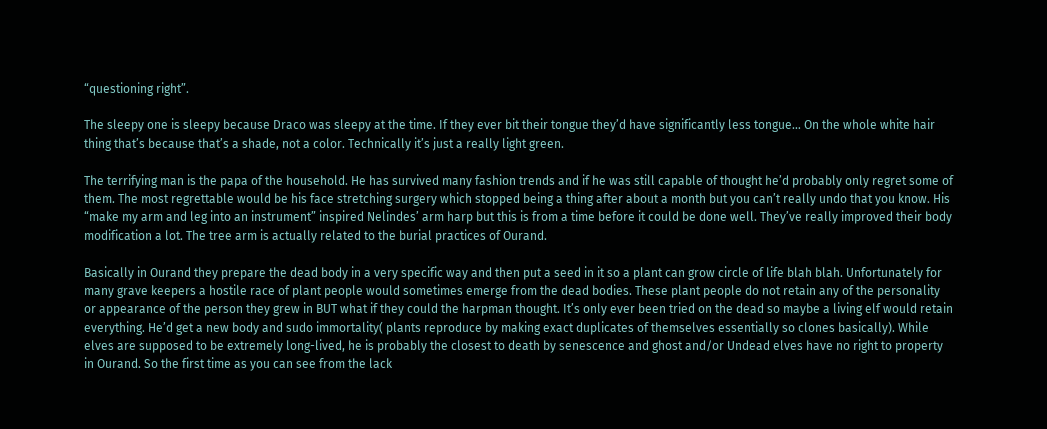“questioning right”.

The sleepy one is sleepy because Draco was sleepy at the time. If they ever bit their tongue they’d have significantly less tongue… On the whole white hair thing that’s because that’s a shade, not a color. Technically it’s just a really light green.

The terrifying man is the papa of the household. He has survived many fashion trends and if he was still capable of thought he’d probably only regret some of them. The most regrettable would be his face stretching surgery which stopped being a thing after about a month but you can’t really undo that you know. His “make my arm and leg into an instrument” inspired Nelindes’ arm harp but this is from a time before it could be done well. They’ve really improved their body modification a lot. The tree arm is actually related to the burial practices of Ourand.

Basically in Ourand they prepare the dead body in a very specific way and then put a seed in it so a plant can grow circle of life blah blah. Unfortunately for many grave keepers a hostile race of plant people would sometimes emerge from the dead bodies. These plant people do not retain any of the personality or appearance of the person they grew in BUT what if they could the harpman thought. It’s only ever been tried on the dead so maybe a living elf would retain everything. He’d get a new body and sudo immortality( plants reproduce by making exact duplicates of themselves essentially so clones basically). While elves are supposed to be extremely long-lived, he is probably the closest to death by senescence and ghost and/or Undead elves have no right to property in Ourand. So the first time as you can see from the lack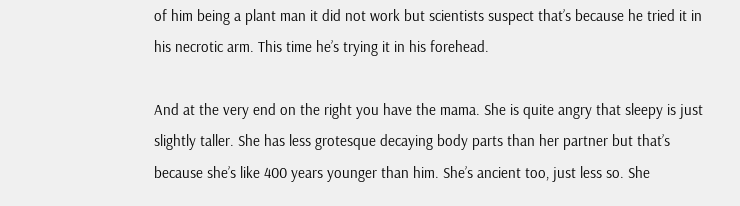of him being a plant man it did not work but scientists suspect that’s because he tried it in his necrotic arm. This time he’s trying it in his forehead.

And at the very end on the right you have the mama. She is quite angry that sleepy is just slightly taller. She has less grotesque decaying body parts than her partner but that’s because she’s like 400 years younger than him. She’s ancient too, just less so. She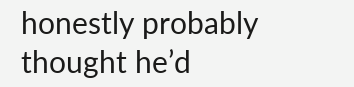honestly probably thought he’d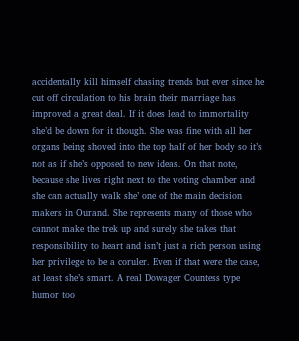accidentally kill himself chasing trends but ever since he cut off circulation to his brain their marriage has improved a great deal. If it does lead to immortality she’d be down for it though. She was fine with all her organs being shoved into the top half of her body so it’s not as if she’s opposed to new ideas. On that note, because she lives right next to the voting chamber and she can actually walk she’ one of the main decision makers in Ourand. She represents many of those who cannot make the trek up and surely she takes that responsibility to heart and isn’t just a rich person using her privilege to be a coruler. Even if that were the case, at least she’s smart. A real Dowager Countess type humor too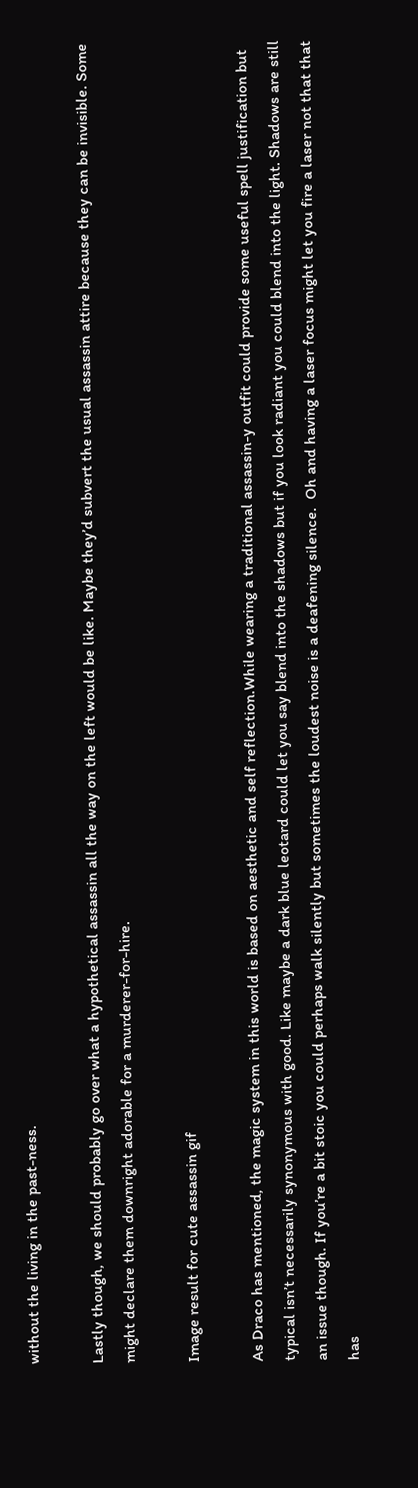without the living in the past-ness.

Lastly though, we should probably go over what a hypothetical assassin all the way on the left would be like. Maybe they’d subvert the usual assassin attire because they can be invisible. Some might declare them downright adorable for a murderer-for-hire.

Image result for cute assassin gif

As Draco has mentioned, the magic system in this world is based on aesthetic and self reflection.While wearing a traditional assassin-y outfit could provide some useful spell justification but typical isn’t necessarily synonymous with good. Like maybe a dark blue leotard could let you say blend into the shadows but if you look radiant you could blend into the light. Shadows are still an issue though. If you’re a bit stoic you could perhaps walk silently but sometimes the loudest noise is a deafening silence.  Oh and having a laser focus might let you fire a laser not that that has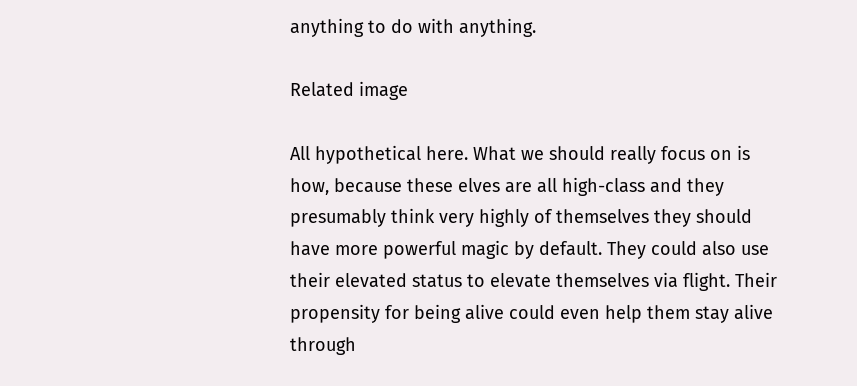anything to do with anything.

Related image

All hypothetical here. What we should really focus on is how, because these elves are all high-class and they presumably think very highly of themselves they should have more powerful magic by default. They could also use their elevated status to elevate themselves via flight. Their propensity for being alive could even help them stay alive through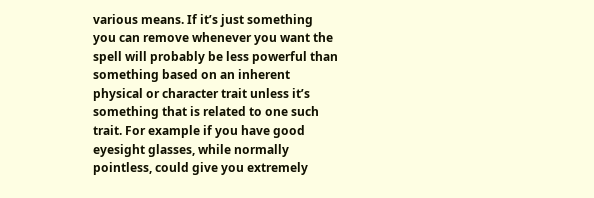various means. If it’s just something you can remove whenever you want the spell will probably be less powerful than something based on an inherent physical or character trait unless it’s something that is related to one such trait. For example if you have good eyesight glasses, while normally pointless, could give you extremely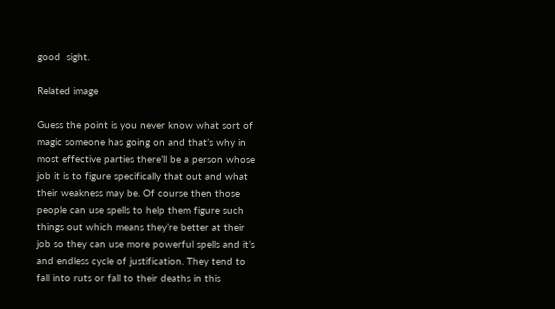good  sight.

Related image

Guess the point is you never know what sort of magic someone has going on and that’s why in most effective parties there’ll be a person whose job it is to figure specifically that out and what their weakness may be. Of course then those people can use spells to help them figure such things out which means they’re better at their job so they can use more powerful spells and it’s and endless cycle of justification. They tend to fall into ruts or fall to their deaths in this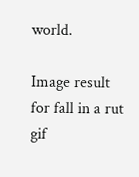world.

Image result for fall in a rut gif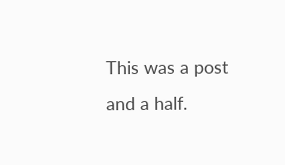This was a post and a half.